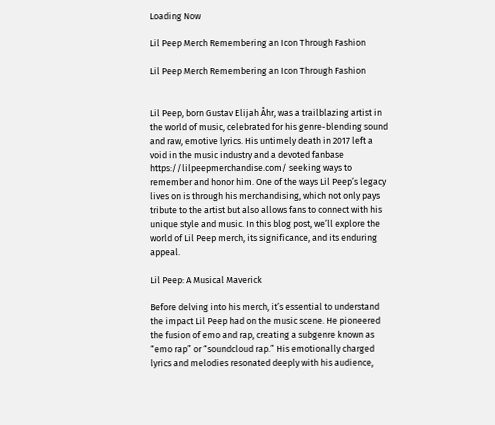Loading Now

Lil Peep Merch Remembering an Icon Through Fashion

Lil Peep Merch Remembering an Icon Through Fashion


Lil Peep, born Gustav Elijah Åhr, was a trailblazing artist in the world of music, celebrated for his genre-blending sound and raw, emotive lyrics. His untimely death in 2017 left a void in the music industry and a devoted fanbase https://lilpeepmerchandise.com/ seeking ways to remember and honor him. One of the ways Lil Peep’s legacy lives on is through his merchandising, which not only pays tribute to the artist but also allows fans to connect with his unique style and music. In this blog post, we’ll explore the world of Lil Peep merch, its significance, and its enduring appeal.

Lil Peep: A Musical Maverick

Before delving into his merch, it’s essential to understand the impact Lil Peep had on the music scene. He pioneered the fusion of emo and rap, creating a subgenre known as “emo rap” or “soundcloud rap.” His emotionally charged lyrics and melodies resonated deeply with his audience,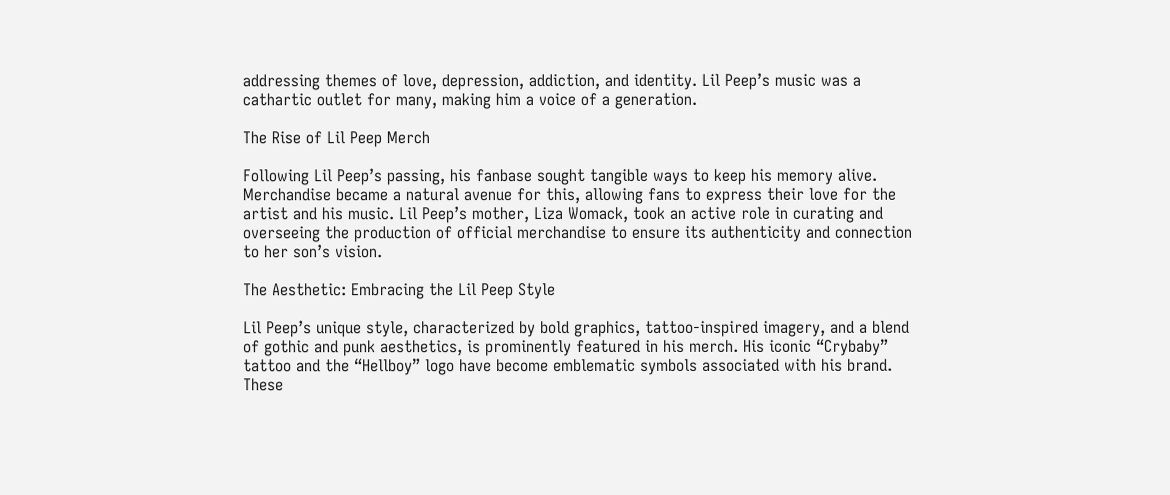addressing themes of love, depression, addiction, and identity. Lil Peep’s music was a cathartic outlet for many, making him a voice of a generation.

The Rise of Lil Peep Merch

Following Lil Peep’s passing, his fanbase sought tangible ways to keep his memory alive. Merchandise became a natural avenue for this, allowing fans to express their love for the artist and his music. Lil Peep’s mother, Liza Womack, took an active role in curating and overseeing the production of official merchandise to ensure its authenticity and connection to her son’s vision.

The Aesthetic: Embracing the Lil Peep Style

Lil Peep’s unique style, characterized by bold graphics, tattoo-inspired imagery, and a blend of gothic and punk aesthetics, is prominently featured in his merch. His iconic “Crybaby” tattoo and the “Hellboy” logo have become emblematic symbols associated with his brand. These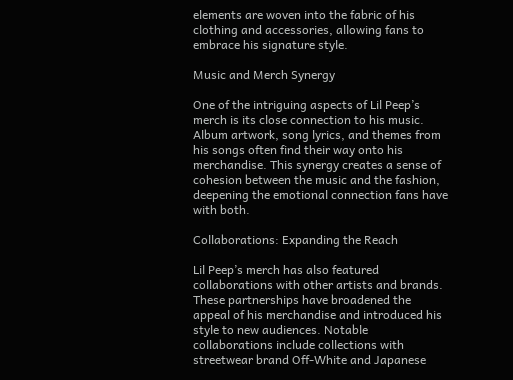elements are woven into the fabric of his clothing and accessories, allowing fans to embrace his signature style.

Music and Merch Synergy

One of the intriguing aspects of Lil Peep’s merch is its close connection to his music. Album artwork, song lyrics, and themes from his songs often find their way onto his merchandise. This synergy creates a sense of cohesion between the music and the fashion, deepening the emotional connection fans have with both.

Collaborations: Expanding the Reach

Lil Peep’s merch has also featured collaborations with other artists and brands. These partnerships have broadened the appeal of his merchandise and introduced his style to new audiences. Notable collaborations include collections with streetwear brand Off-White and Japanese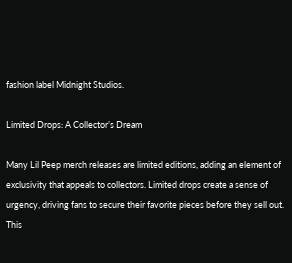fashion label Midnight Studios.

Limited Drops: A Collector’s Dream

Many Lil Peep merch releases are limited editions, adding an element of exclusivity that appeals to collectors. Limited drops create a sense of urgency, driving fans to secure their favorite pieces before they sell out. This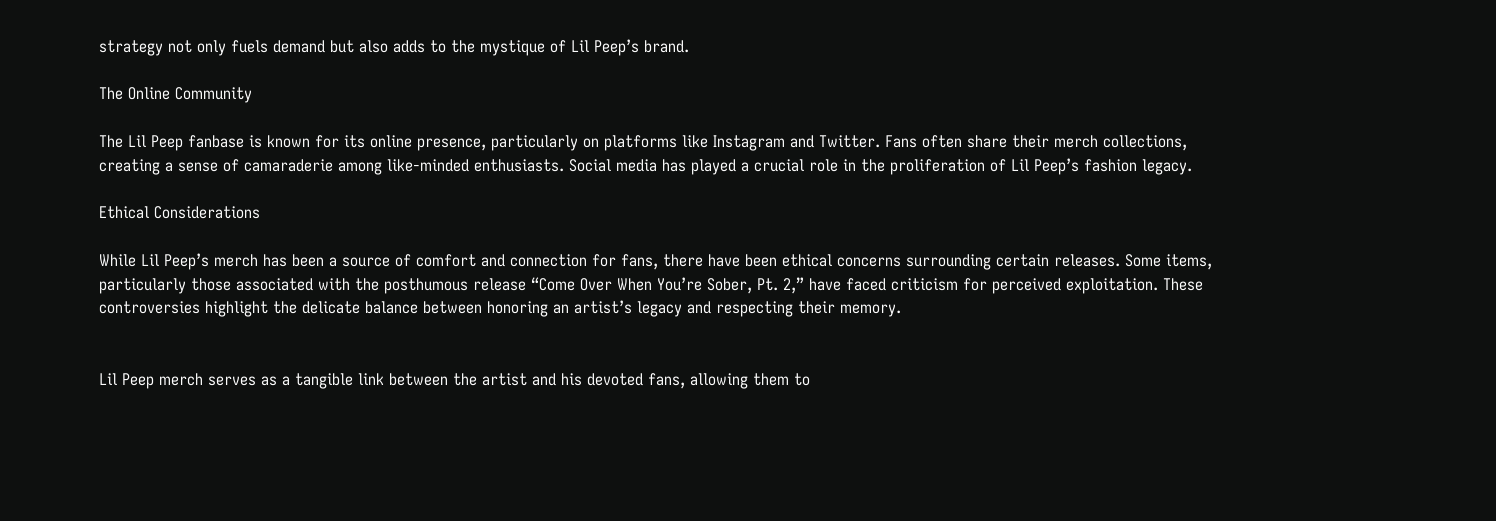strategy not only fuels demand but also adds to the mystique of Lil Peep’s brand.

The Online Community

The Lil Peep fanbase is known for its online presence, particularly on platforms like Instagram and Twitter. Fans often share their merch collections, creating a sense of camaraderie among like-minded enthusiasts. Social media has played a crucial role in the proliferation of Lil Peep’s fashion legacy.

Ethical Considerations

While Lil Peep’s merch has been a source of comfort and connection for fans, there have been ethical concerns surrounding certain releases. Some items, particularly those associated with the posthumous release “Come Over When You’re Sober, Pt. 2,” have faced criticism for perceived exploitation. These controversies highlight the delicate balance between honoring an artist’s legacy and respecting their memory.


Lil Peep merch serves as a tangible link between the artist and his devoted fans, allowing them to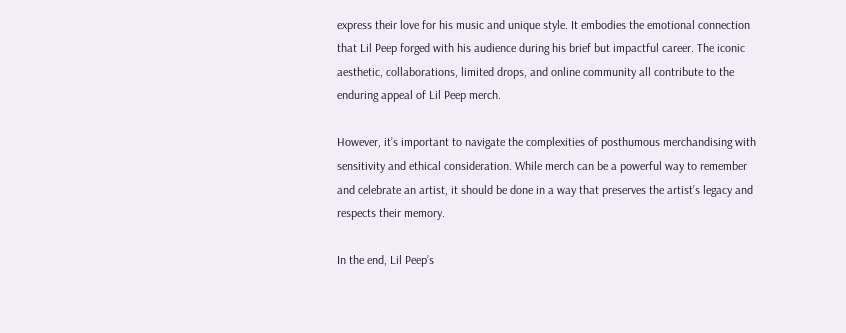express their love for his music and unique style. It embodies the emotional connection that Lil Peep forged with his audience during his brief but impactful career. The iconic aesthetic, collaborations, limited drops, and online community all contribute to the enduring appeal of Lil Peep merch.

However, it’s important to navigate the complexities of posthumous merchandising with sensitivity and ethical consideration. While merch can be a powerful way to remember and celebrate an artist, it should be done in a way that preserves the artist’s legacy and respects their memory.

In the end, Lil Peep’s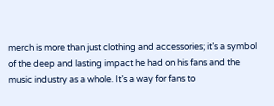merch is more than just clothing and accessories; it’s a symbol of the deep and lasting impact he had on his fans and the music industry as a whole. It’s a way for fans to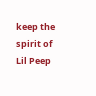keep the spirit of Lil Peep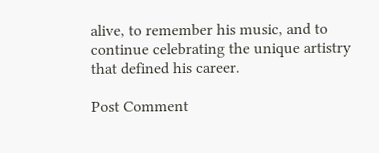alive, to remember his music, and to continue celebrating the unique artistry that defined his career.

Post Comment